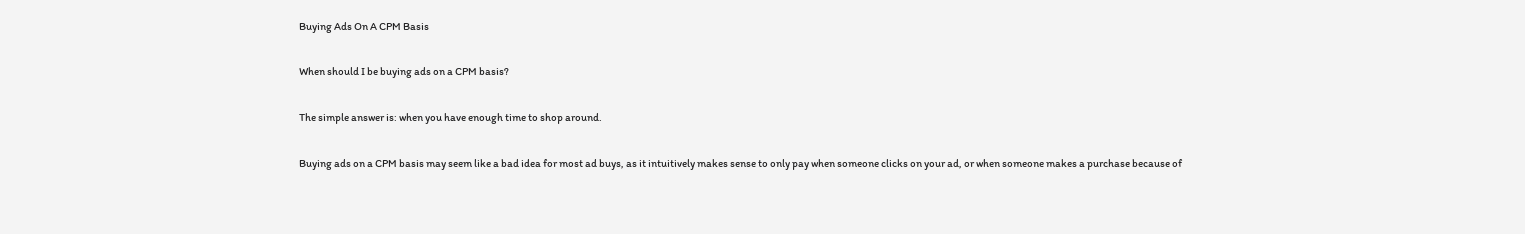Buying Ads On A CPM Basis

When should I be buying ads on a CPM basis?

The simple answer is: when you have enough time to shop around.

Buying ads on a CPM basis may seem like a bad idea for most ad buys, as it intuitively makes sense to only pay when someone clicks on your ad, or when someone makes a purchase because of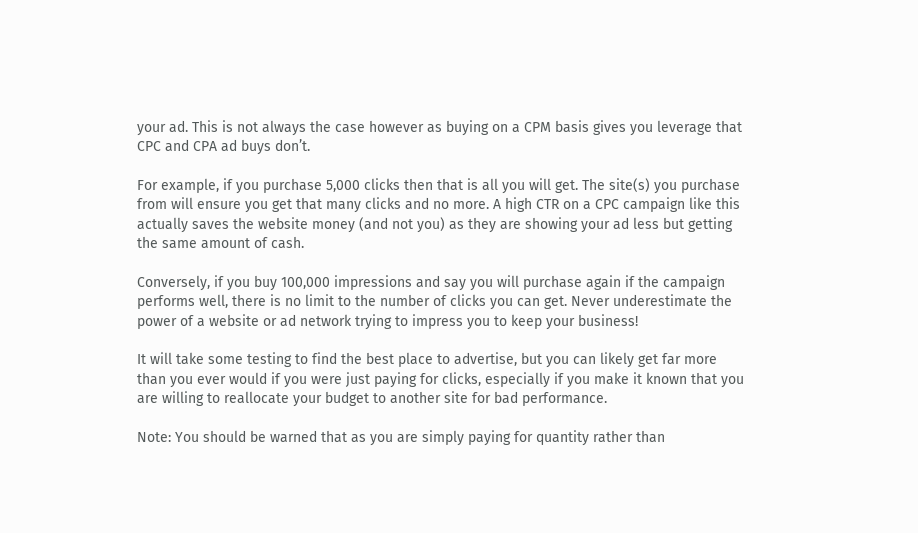your ad. This is not always the case however as buying on a CPM basis gives you leverage that CPC and CPA ad buys don’t.

For example, if you purchase 5,000 clicks then that is all you will get. The site(s) you purchase from will ensure you get that many clicks and no more. A high CTR on a CPC campaign like this actually saves the website money (and not you) as they are showing your ad less but getting the same amount of cash.

Conversely, if you buy 100,000 impressions and say you will purchase again if the campaign performs well, there is no limit to the number of clicks you can get. Never underestimate the power of a website or ad network trying to impress you to keep your business!

It will take some testing to find the best place to advertise, but you can likely get far more than you ever would if you were just paying for clicks, especially if you make it known that you are willing to reallocate your budget to another site for bad performance.

Note: You should be warned that as you are simply paying for quantity rather than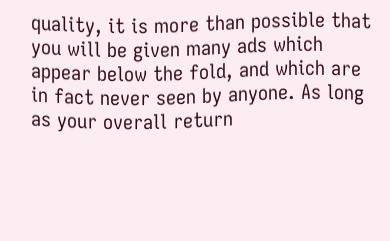quality, it is more than possible that you will be given many ads which appear below the fold, and which are in fact never seen by anyone. As long as your overall return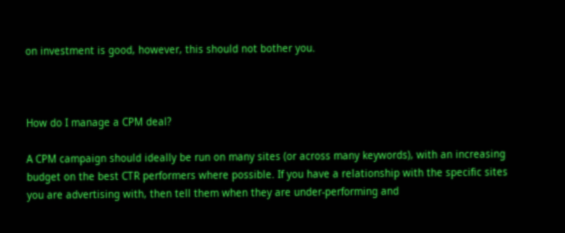on investment is good, however, this should not bother you.



How do I manage a CPM deal?

A CPM campaign should ideally be run on many sites (or across many keywords), with an increasing budget on the best CTR performers where possible. If you have a relationship with the specific sites you are advertising with, then tell them when they are under-performing and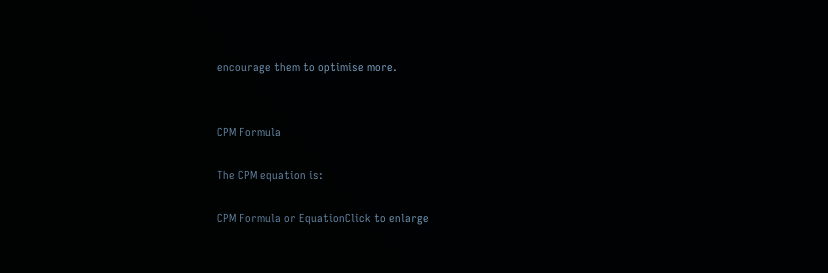encourage them to optimise more.


CPM Formula

The CPM equation is:

CPM Formula or EquationClick to enlarge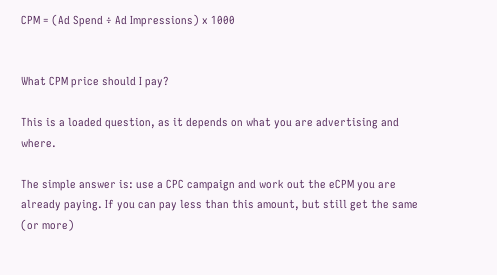CPM = (Ad Spend ÷ Ad Impressions) x 1000


What CPM price should I pay?

This is a loaded question, as it depends on what you are advertising and where.

The simple answer is: use a CPC campaign and work out the eCPM you are already paying. If you can pay less than this amount, but still get the same (or more)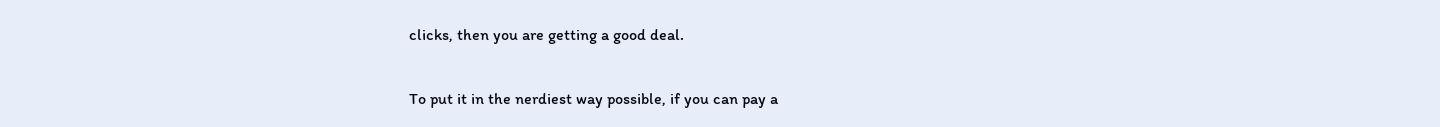clicks, then you are getting a good deal.

To put it in the nerdiest way possible, if you can pay a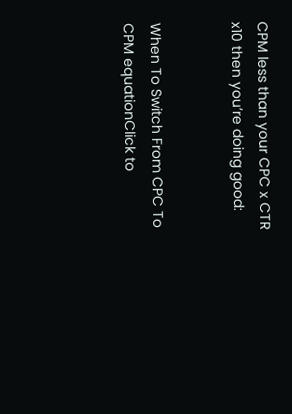CPM less than your CPC x CTR x10 then you’re doing good:


When To Switch From CPC To CPM equationClick to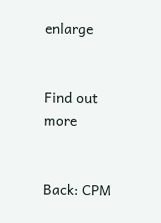enlarge


Find out more


Back: CPM